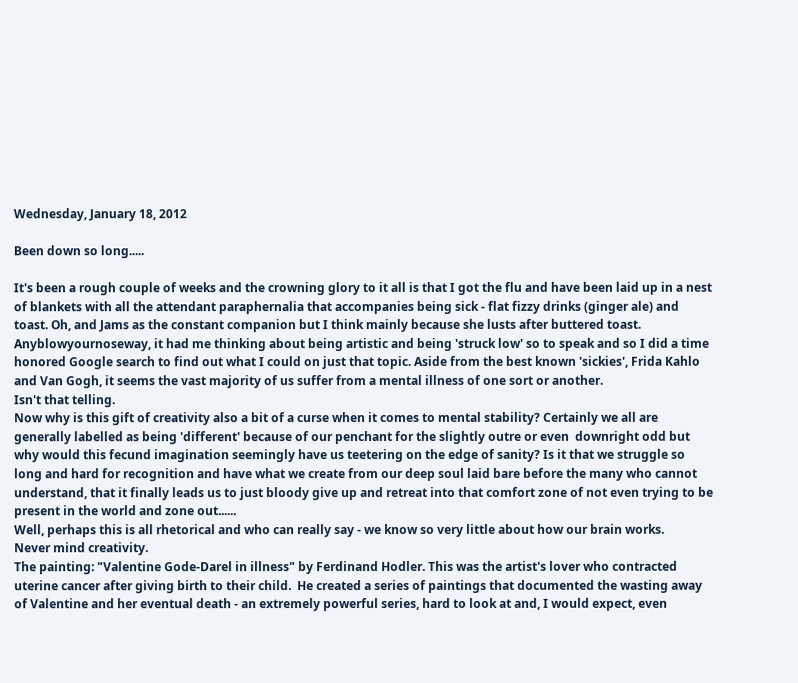Wednesday, January 18, 2012

Been down so long.....

It's been a rough couple of weeks and the crowning glory to it all is that I got the flu and have been laid up in a nest of blankets with all the attendant paraphernalia that accompanies being sick - flat fizzy drinks (ginger ale) and toast. Oh, and Jams as the constant companion but I think mainly because she lusts after buttered toast.
Anyblowyournoseway, it had me thinking about being artistic and being 'struck low' so to speak and so I did a time honored Google search to find out what I could on just that topic. Aside from the best known 'sickies', Frida Kahlo and Van Gogh, it seems the vast majority of us suffer from a mental illness of one sort or another.
Isn't that telling.
Now why is this gift of creativity also a bit of a curse when it comes to mental stability? Certainly we all are generally labelled as being 'different' because of our penchant for the slightly outre or even  downright odd but why would this fecund imagination seemingly have us teetering on the edge of sanity? Is it that we struggle so long and hard for recognition and have what we create from our deep soul laid bare before the many who cannot understand, that it finally leads us to just bloody give up and retreat into that comfort zone of not even trying to be present in the world and zone out......
Well, perhaps this is all rhetorical and who can really say - we know so very little about how our brain works.
Never mind creativity.
The painting: "Valentine Gode-Darel in illness" by Ferdinand Hodler. This was the artist's lover who contracted uterine cancer after giving birth to their child.  He created a series of paintings that documented the wasting away of Valentine and her eventual death - an extremely powerful series, hard to look at and, I would expect, even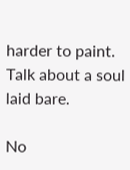harder to paint.
Talk about a soul laid bare.

No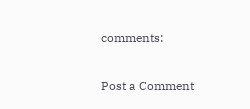comments:

Post a Comment